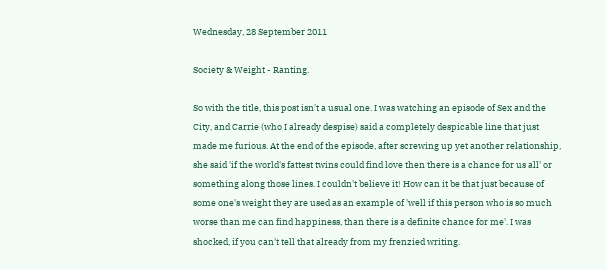Wednesday, 28 September 2011

Society & Weight - Ranting.

So with the title, this post isn't a usual one. I was watching an episode of Sex and the City, and Carrie (who I already despise) said a completely despicable line that just made me furious. At the end of the episode, after screwing up yet another relationship, she said 'if the world's fattest twins could find love then there is a chance for us all' or something along those lines. I couldn't believe it! How can it be that just because of some one's weight they are used as an example of 'well if this person who is so much worse than me can find happiness, than there is a definite chance for me'. I was shocked, if you can't tell that already from my frenzied writing.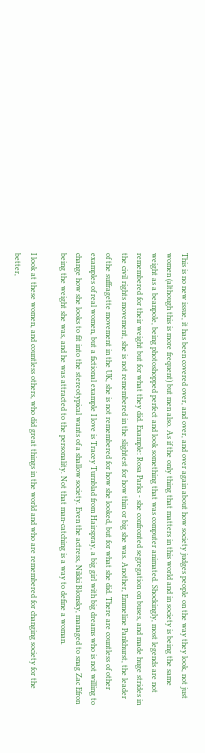This is no new issue, it has been covered over, and over, and over again about how society judges people on the way they look, not just women (although this is more frequent) but men also. As if the only thing that matters in this world and in society is being the same weight as a beanpole, being photoshopped perfect and look something that was computer animated. Shockingly, most legends are not remembered for their weight but for what they did. Example: Rosa Parks - she confronted segregation on buses, and made huge strides in the civil rights movement, she is not remembered in the slightest for how thin or big she was. Another, Emmeline Pankhurst, the leader of the suffragette movement in the UK, she is not remembered for how she looked, but for what she did. There are countless of other examples of real women, but a fictional example I love is Tracey Turnblad from Hairspray, a big girl with big dreams who is not willing to change how she looks to fit into the stereotypical wants of a shallow society. Even the actress, Nikki Blonsky, managed to snag Zac Efron being the weight she was, and he was attracted to the personality. Not that man-catching is a way to define a woman.

I look at these women, and countless others, who did great things in the world and who are remembered for changing society for the better,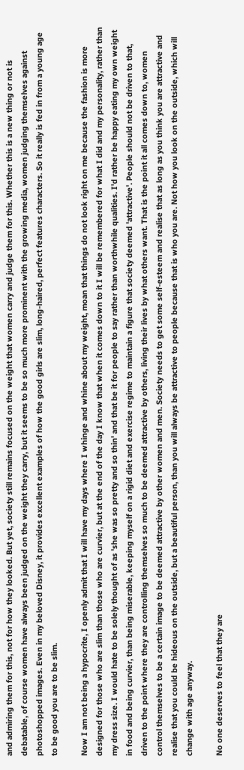and admiring them for this, not for how they looked. But yet, society still remains focused on the weight that women carry and judge them for this. Whether this is a new thing or not is debatable, of course women have always been judged on the weight they carry, but it seems to be so much more prominent with the growing media, women judging themselves against photoshopped images. Even in my beloved Disney, it provides excellent examples of how the good girls are slim, long-haired, perfect features characters. So it really is fed in from a young age to be good you are to be slim.

Now I am not being a hypocrite, I openly admit that I will have my days where I whinge and whine about my weight, moan that things do not look right on me because the fashion is more designed for those who are slim than those who are curvier, but at the end of the day I know that when it comes down to it I will be remembered for what I did and my personality, rather than my dress size. I would hate to be solely thought of as 'she was so pretty and so thin' and that be it for people to say rather than worthwhile qualities. I'd rather be happy eating my own weight in food and being curvier, than being miserable, keeping myself on a rigid diet and exercise regime to maintain a figure that society deemed 'attractive'. People should not be driven to that, driven to the point where they are controlling themselves so much to be deemed attractive by others, living their lives by what others want. That is the point it all comes down to, women control themselves to be a certain image to be deemed attractive by other women and men. Society needs to get some self-esteem and realise that as long as you think you are attractive and realise that you could be hideous on the outside, but a beautiful person, than you will always be attractive to people because that is who you are. Not how you look on the outside, which will change with age anyway.

No one deserves to feel that they are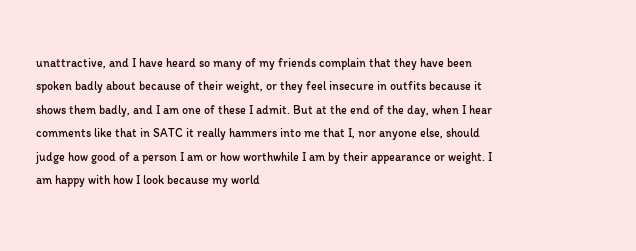unattractive, and I have heard so many of my friends complain that they have been spoken badly about because of their weight, or they feel insecure in outfits because it shows them badly, and I am one of these I admit. But at the end of the day, when I hear comments like that in SATC it really hammers into me that I, nor anyone else, should judge how good of a person I am or how worthwhile I am by their appearance or weight. I am happy with how I look because my world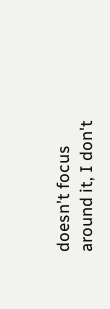doesn't focus around it, I don't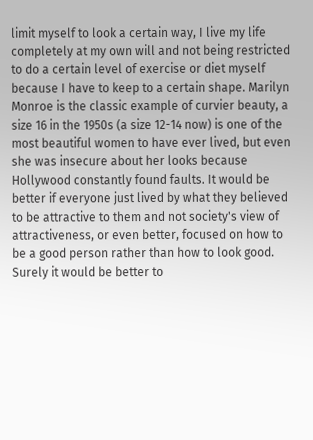limit myself to look a certain way, I live my life completely at my own will and not being restricted to do a certain level of exercise or diet myself because I have to keep to a certain shape. Marilyn Monroe is the classic example of curvier beauty, a size 16 in the 1950s (a size 12-14 now) is one of the most beautiful women to have ever lived, but even she was insecure about her looks because Hollywood constantly found faults. It would be better if everyone just lived by what they believed to be attractive to them and not society's view of attractiveness, or even better, focused on how to be a good person rather than how to look good. Surely it would be better to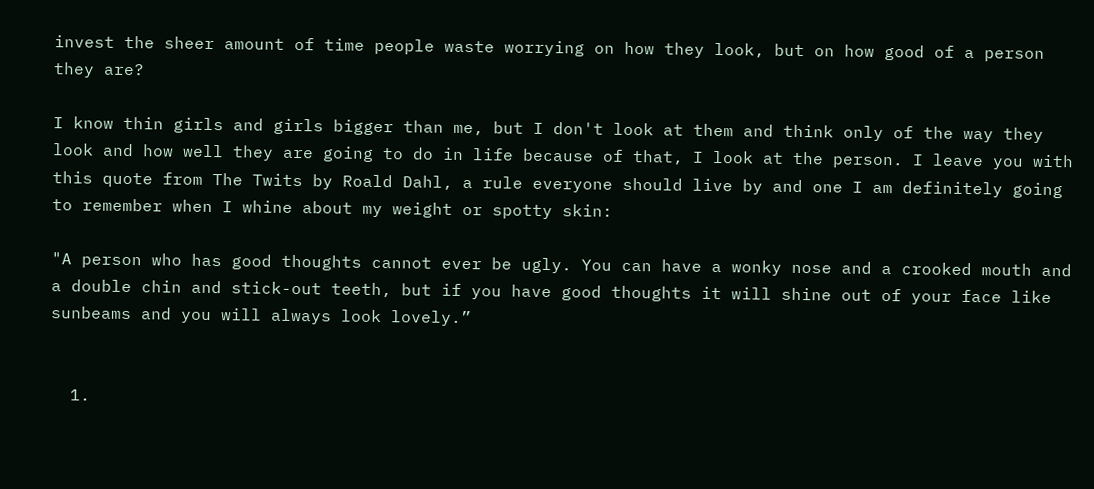invest the sheer amount of time people waste worrying on how they look, but on how good of a person they are?

I know thin girls and girls bigger than me, but I don't look at them and think only of the way they look and how well they are going to do in life because of that, I look at the person. I leave you with this quote from The Twits by Roald Dahl, a rule everyone should live by and one I am definitely going to remember when I whine about my weight or spotty skin:

"A person who has good thoughts cannot ever be ugly. You can have a wonky nose and a crooked mouth and a double chin and stick-out teeth, but if you have good thoughts it will shine out of your face like sunbeams and you will always look lovely.”


  1.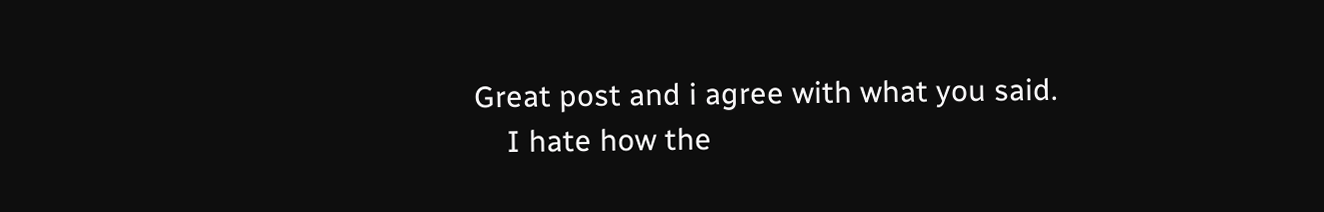Great post and i agree with what you said.
    I hate how the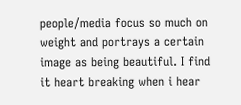people/media focus so much on weight and portrays a certain image as being beautiful. I find it heart breaking when i hear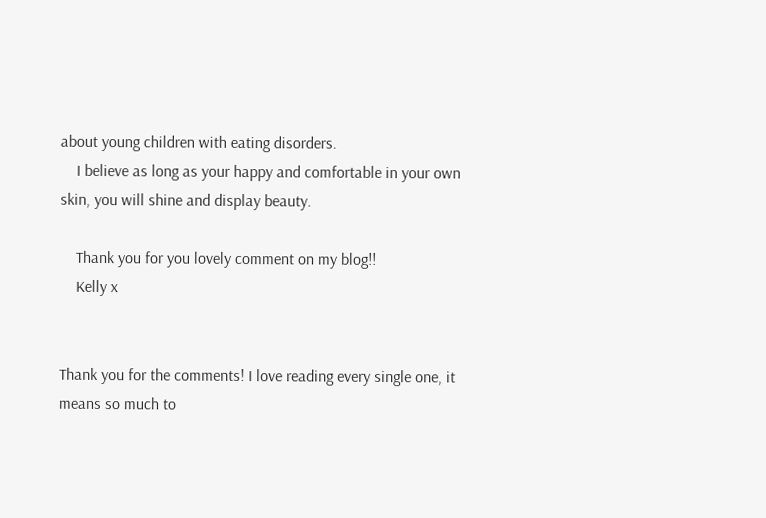about young children with eating disorders.
    I believe as long as your happy and comfortable in your own skin, you will shine and display beauty.

    Thank you for you lovely comment on my blog!!
    Kelly x


Thank you for the comments! I love reading every single one, it means so much to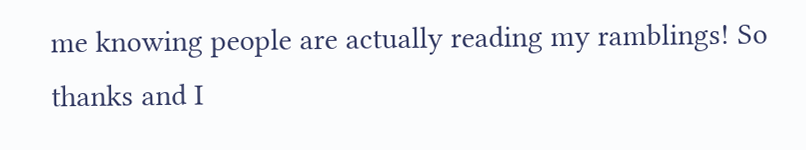me knowing people are actually reading my ramblings! So thanks and I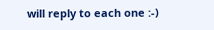will reply to each one :-)